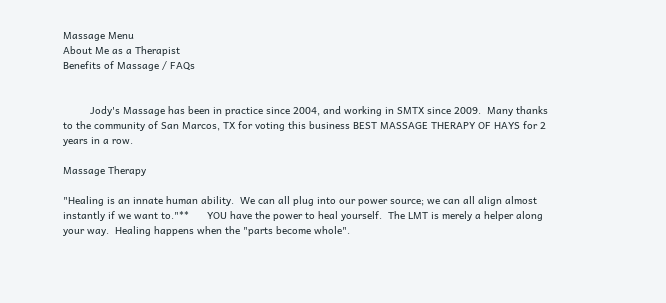Massage Menu
About Me as a Therapist
Benefits of Massage / FAQs


         Jody's Massage has been in practice since 2004, and working in SMTX since 2009.  Many thanks to the community of San Marcos, TX for voting this business BEST MASSAGE THERAPY OF HAYS for 2 years in a row.

Massage Therapy

"Healing is an innate human ability.  We can all plug into our power source; we can all align almost instantly if we want to."**      YOU have the power to heal yourself.  The LMT is merely a helper along your way.  Healing happens when the "parts become whole".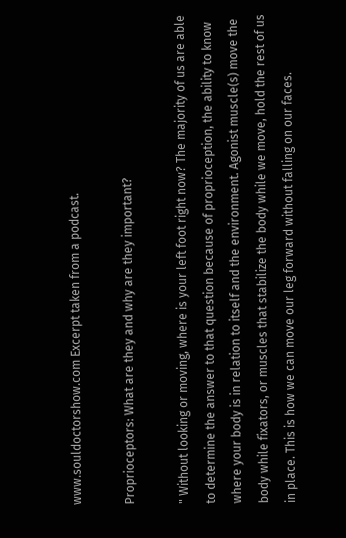www.souldoctorshow.com Excerpt taken from a podcast.

Proprioceptors: What are they and why are they important?

" Without looking or moving, where is your left foot right now? The majority of us are able to determine the answer to that question because of proprioception, the ability to know where your body is in relation to itself and the environment. Agonist muscle(s) move the body while fixators, or muscles that stabilize the body while we move, hold the rest of us in place. This is how we can move our leg forward without falling on our faces.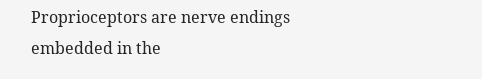Proprioceptors are nerve endings embedded in the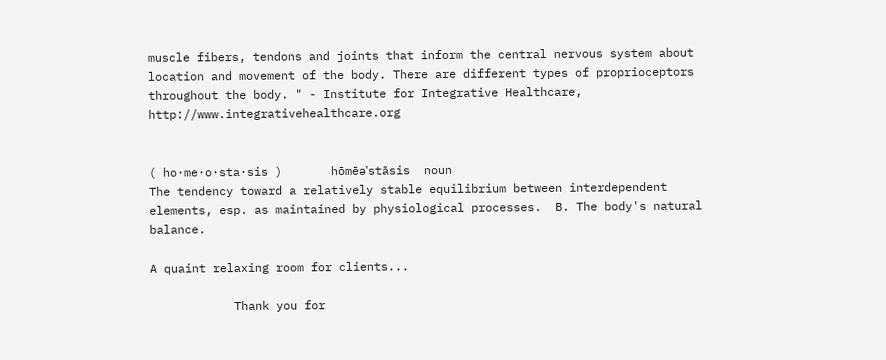muscle fibers, tendons and joints that inform the central nervous system about location and movement of the body. There are different types of proprioceptors throughout the body. " - Institute for Integrative Healthcare, http://www.integrativehealthcare.org


( ho·me·o·sta·sis )       hōmēəˈstāsis  noun
The tendency toward a relatively stable equilibrium between interdependent elements, esp. as maintained by physiological processes.  B. The body's natural balance.

A quaint relaxing room for clients...

            Thank you for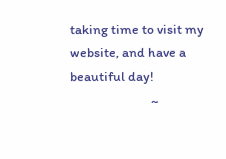taking time to visit my website, and have a beautiful day!
                           ~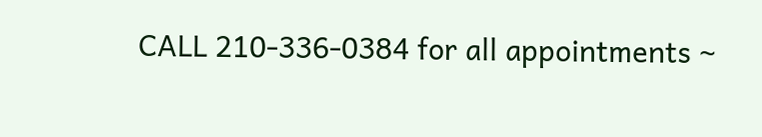CALL 210-336-0384 for all appointments ~